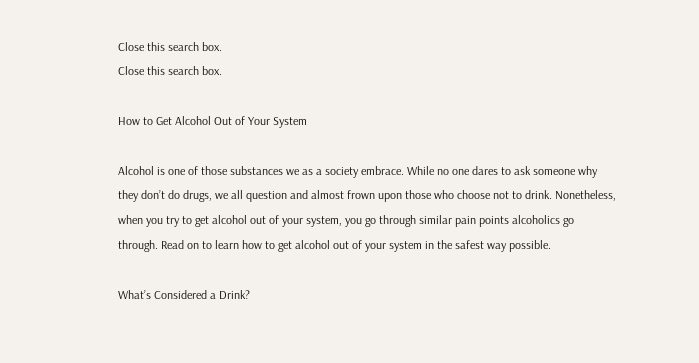Close this search box.
Close this search box.

How to Get Alcohol Out of Your System

Alcohol is one of those substances we as a society embrace. While no one dares to ask someone why they don’t do drugs, we all question and almost frown upon those who choose not to drink. Nonetheless, when you try to get alcohol out of your system, you go through similar pain points alcoholics go through. Read on to learn how to get alcohol out of your system in the safest way possible.

What’s Considered a Drink?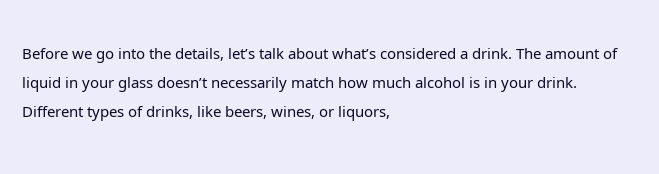Before we go into the details, let’s talk about what’s considered a drink. The amount of liquid in your glass doesn’t necessarily match how much alcohol is in your drink. Different types of drinks, like beers, wines, or liquors,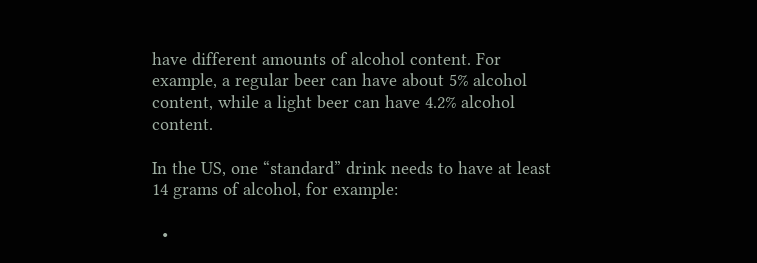have different amounts of alcohol content. For example, a regular beer can have about 5% alcohol content, while a light beer can have 4.2% alcohol content.

In the US, one “standard” drink needs to have at least 14 grams of alcohol, for example:

  •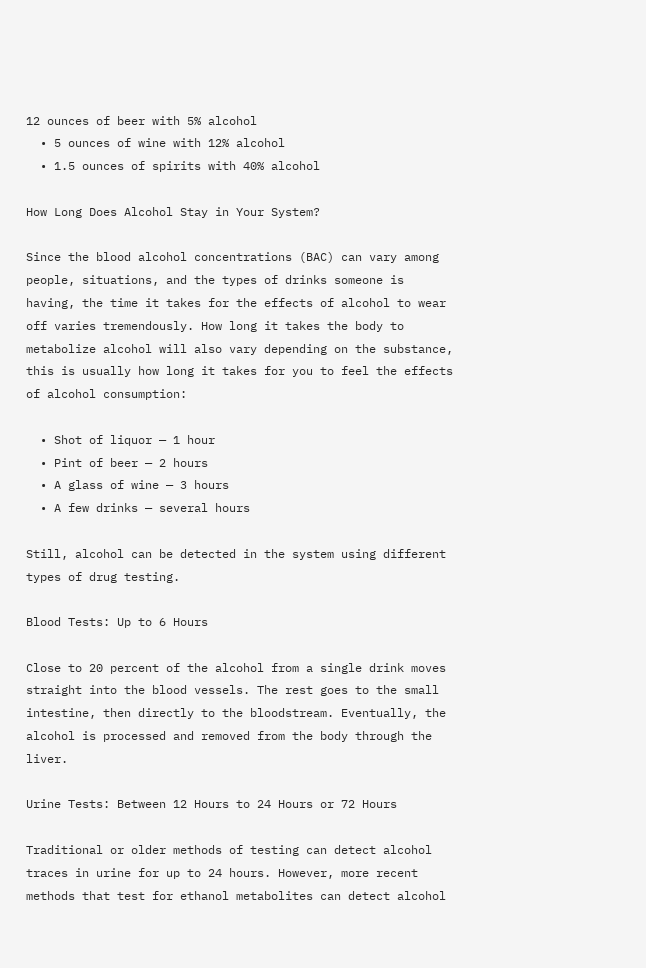12 ounces of beer with 5% alcohol
  • 5 ounces of wine with 12% alcohol
  • 1.5 ounces of spirits with 40% alcohol

How Long Does Alcohol Stay in Your System?

Since the blood alcohol concentrations (BAC) can vary among people, situations, and the types of drinks someone is having, the time it takes for the effects of alcohol to wear off varies tremendously. How long it takes the body to metabolize alcohol will also vary depending on the substance, this is usually how long it takes for you to feel the effects of alcohol consumption:

  • Shot of liquor — 1 hour
  • Pint of beer — 2 hours
  • A glass of wine — 3 hours
  • A few drinks — several hours

Still, alcohol can be detected in the system using different types of drug testing.

Blood Tests: Up to 6 Hours

Close to 20 percent of the alcohol from a single drink moves straight into the blood vessels. The rest goes to the small intestine, then directly to the bloodstream. Eventually, the alcohol is processed and removed from the body through the liver.

Urine Tests: Between 12 Hours to 24 Hours or 72 Hours

Traditional or older methods of testing can detect alcohol traces in urine for up to 24 hours. However, more recent methods that test for ethanol metabolites can detect alcohol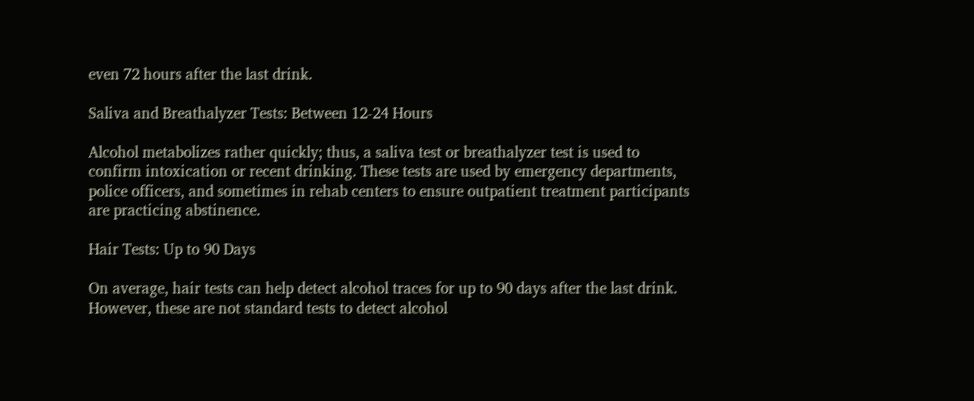even 72 hours after the last drink.

Saliva and Breathalyzer Tests: Between 12-24 Hours

Alcohol metabolizes rather quickly; thus, a saliva test or breathalyzer test is used to confirm intoxication or recent drinking. These tests are used by emergency departments, police officers, and sometimes in rehab centers to ensure outpatient treatment participants are practicing abstinence.

Hair Tests: Up to 90 Days

On average, hair tests can help detect alcohol traces for up to 90 days after the last drink. However, these are not standard tests to detect alcohol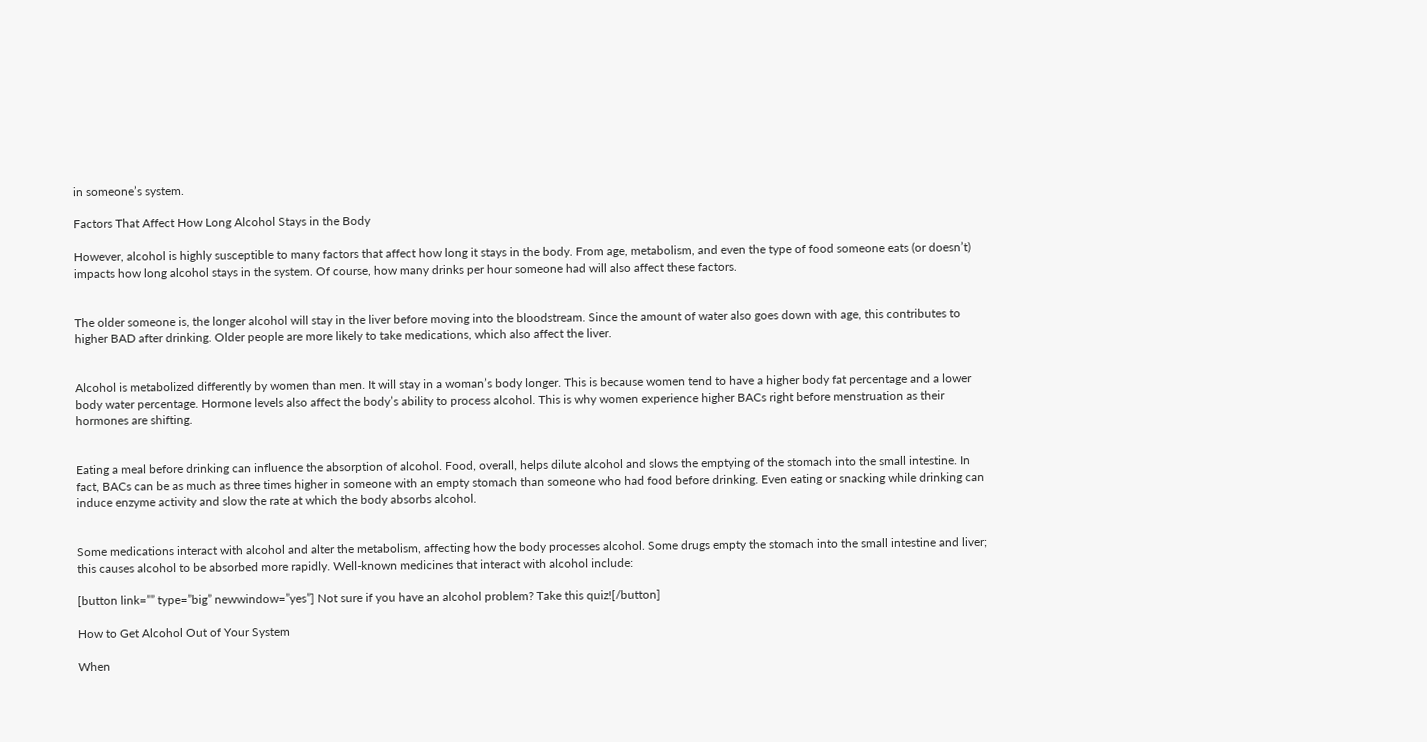in someone’s system.

Factors That Affect How Long Alcohol Stays in the Body

However, alcohol is highly susceptible to many factors that affect how long it stays in the body. From age, metabolism, and even the type of food someone eats (or doesn’t) impacts how long alcohol stays in the system. Of course, how many drinks per hour someone had will also affect these factors.


The older someone is, the longer alcohol will stay in the liver before moving into the bloodstream. Since the amount of water also goes down with age, this contributes to higher BAD after drinking. Older people are more likely to take medications, which also affect the liver.


Alcohol is metabolized differently by women than men. It will stay in a woman’s body longer. This is because women tend to have a higher body fat percentage and a lower body water percentage. Hormone levels also affect the body’s ability to process alcohol. This is why women experience higher BACs right before menstruation as their hormones are shifting.


Eating a meal before drinking can influence the absorption of alcohol. Food, overall, helps dilute alcohol and slows the emptying of the stomach into the small intestine. In fact, BACs can be as much as three times higher in someone with an empty stomach than someone who had food before drinking. Even eating or snacking while drinking can induce enzyme activity and slow the rate at which the body absorbs alcohol.


Some medications interact with alcohol and alter the metabolism, affecting how the body processes alcohol. Some drugs empty the stomach into the small intestine and liver; this causes alcohol to be absorbed more rapidly. Well-known medicines that interact with alcohol include:

[button link=”” type=”big” newwindow=”yes”] Not sure if you have an alcohol problem? Take this quiz![/button]

How to Get Alcohol Out of Your System

When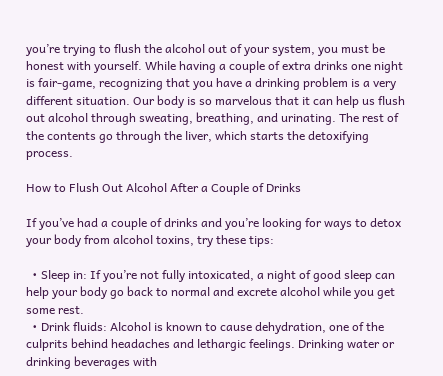you’re trying to flush the alcohol out of your system, you must be honest with yourself. While having a couple of extra drinks one night is fair-game, recognizing that you have a drinking problem is a very different situation. Our body is so marvelous that it can help us flush out alcohol through sweating, breathing, and urinating. The rest of the contents go through the liver, which starts the detoxifying process.

How to Flush Out Alcohol After a Couple of Drinks

If you’ve had a couple of drinks and you’re looking for ways to detox your body from alcohol toxins, try these tips:

  • Sleep in: If you’re not fully intoxicated, a night of good sleep can help your body go back to normal and excrete alcohol while you get some rest.
  • Drink fluids: Alcohol is known to cause dehydration, one of the culprits behind headaches and lethargic feelings. Drinking water or drinking beverages with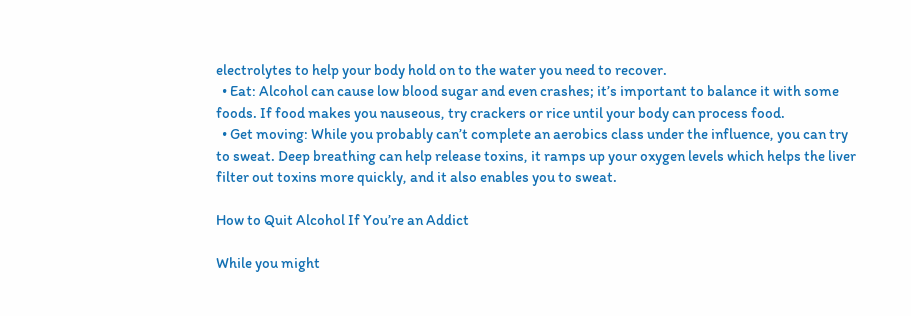electrolytes to help your body hold on to the water you need to recover.
  • Eat: Alcohol can cause low blood sugar and even crashes; it’s important to balance it with some foods. If food makes you nauseous, try crackers or rice until your body can process food.
  • Get moving: While you probably can’t complete an aerobics class under the influence, you can try to sweat. Deep breathing can help release toxins, it ramps up your oxygen levels which helps the liver filter out toxins more quickly, and it also enables you to sweat.

How to Quit Alcohol If You’re an Addict

While you might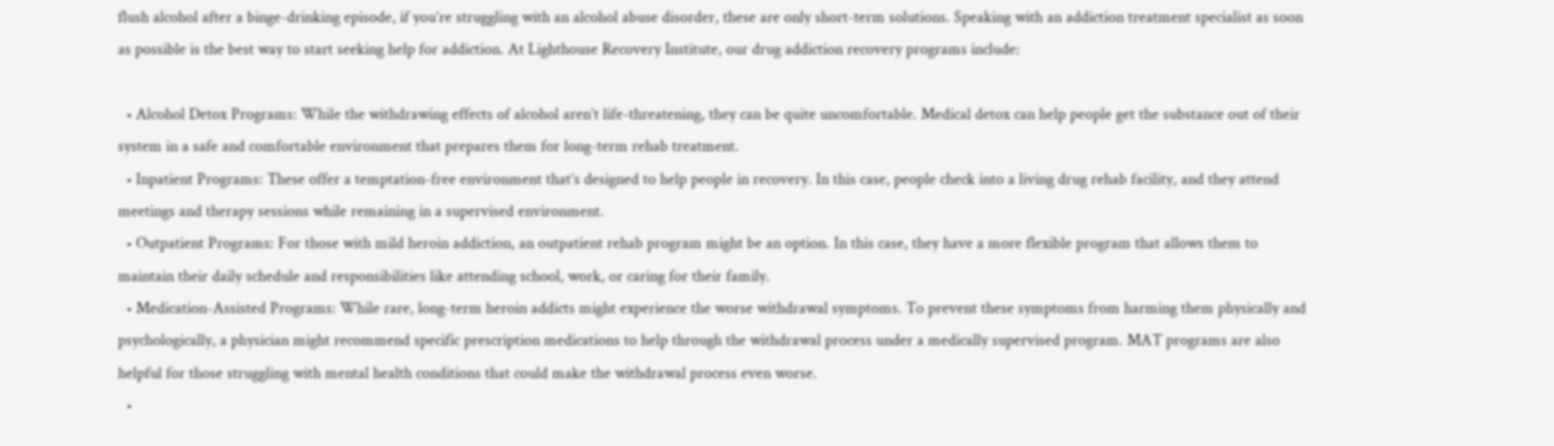flush alcohol after a binge-drinking episode, if you’re struggling with an alcohol abuse disorder, these are only short-term solutions. Speaking with an addiction treatment specialist as soon as possible is the best way to start seeking help for addiction. At Lighthouse Recovery Institute, our drug addiction recovery programs include:

  • Alcohol Detox Programs: While the withdrawing effects of alcohol aren’t life-threatening, they can be quite uncomfortable. Medical detox can help people get the substance out of their system in a safe and comfortable environment that prepares them for long-term rehab treatment.
  • Inpatient Programs: These offer a temptation-free environment that’s designed to help people in recovery. In this case, people check into a living drug rehab facility, and they attend meetings and therapy sessions while remaining in a supervised environment.
  • Outpatient Programs: For those with mild heroin addiction, an outpatient rehab program might be an option. In this case, they have a more flexible program that allows them to maintain their daily schedule and responsibilities like attending school, work, or caring for their family.
  • Medication-Assisted Programs: While rare, long-term heroin addicts might experience the worse withdrawal symptoms. To prevent these symptoms from harming them physically and psychologically, a physician might recommend specific prescription medications to help through the withdrawal process under a medically supervised program. MAT programs are also helpful for those struggling with mental health conditions that could make the withdrawal process even worse.
  •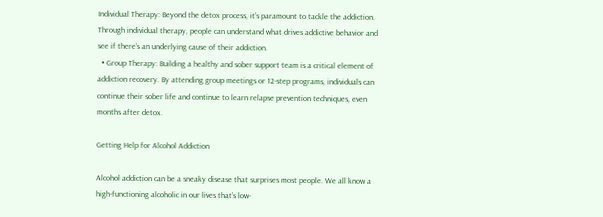Individual Therapy: Beyond the detox process, it’s paramount to tackle the addiction. Through individual therapy, people can understand what drives addictive behavior and see if there’s an underlying cause of their addiction.
  • Group Therapy: Building a healthy and sober support team is a critical element of addiction recovery. By attending group meetings or 12-step programs, individuals can continue their sober life and continue to learn relapse prevention techniques, even months after detox.

Getting Help for Alcohol Addiction

Alcohol addiction can be a sneaky disease that surprises most people. We all know a high-functioning alcoholic in our lives that’s low-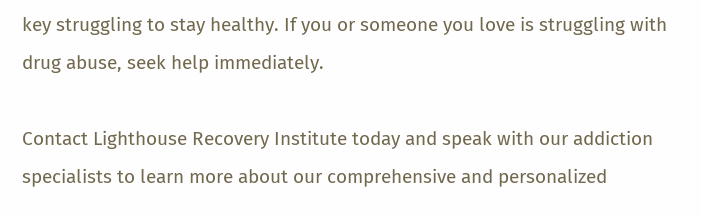key struggling to stay healthy. If you or someone you love is struggling with drug abuse, seek help immediately.

Contact Lighthouse Recovery Institute today and speak with our addiction specialists to learn more about our comprehensive and personalized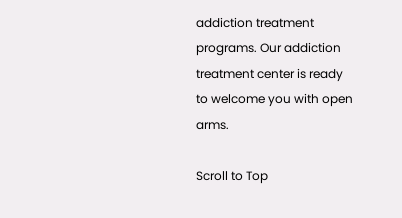addiction treatment programs. Our addiction treatment center is ready to welcome you with open arms.

Scroll to Top